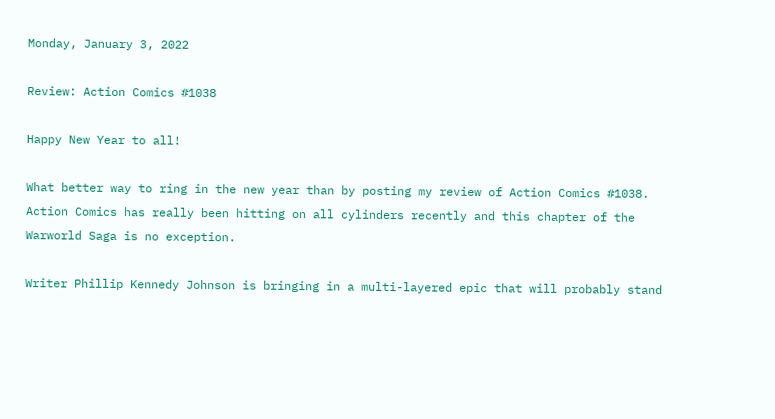Monday, January 3, 2022

Review: Action Comics #1038

Happy New Year to all!

What better way to ring in the new year than by posting my review of Action Comics #1038.  Action Comics has really been hitting on all cylinders recently and this chapter of the Warworld Saga is no exception.

Writer Phillip Kennedy Johnson is bringing in a multi-layered epic that will probably stand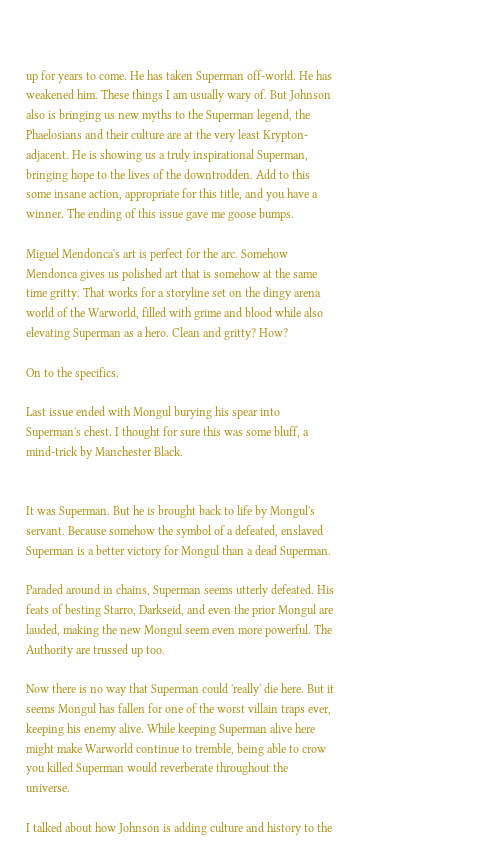up for years to come. He has taken Superman off-world. He has weakened him. These things I am usually wary of. But Johnson also is bringing us new myths to the Superman legend, the Phaelosians and their culture are at the very least Krypton-adjacent. He is showing us a truly inspirational Superman, bringing hope to the lives of the downtrodden. Add to this some insane action, appropriate for this title, and you have a winner. The ending of this issue gave me goose bumps.

Miguel Mendonca's art is perfect for the arc. Somehow Mendonca gives us polished art that is somehow at the same time gritty. That works for a storyline set on the dingy arena world of the Warworld, filled with grime and blood while also elevating Superman as a hero. Clean and gritty? How?

On to the specifics.

Last issue ended with Mongul burying his spear into Superman's chest. I thought for sure this was some bluff, a mind-trick by Manchester Black.


It was Superman. But he is brought back to life by Mongul's servant. Because somehow the symbol of a defeated, enslaved Superman is a better victory for Mongul than a dead Superman.

Paraded around in chains, Superman seems utterly defeated. His feats of besting Starro, Darkseid, and even the prior Mongul are lauded, making the new Mongul seem even more powerful. The Authority are trussed up too.

Now there is no way that Superman could 'really' die here. But it seems Mongul has fallen for one of the worst villain traps ever, keeping his enemy alive. While keeping Superman alive here might make Warworld continue to tremble, being able to crow you killed Superman would reverberate throughout the universe.

I talked about how Johnson is adding culture and history to the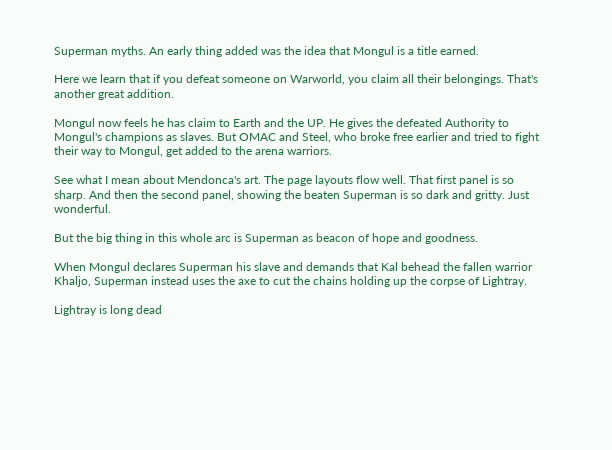Superman myths. An early thing added was the idea that Mongul is a title earned.

Here we learn that if you defeat someone on Warworld, you claim all their belongings. That's another great addition.

Mongul now feels he has claim to Earth and the UP. He gives the defeated Authority to Mongul's champions as slaves. But OMAC and Steel, who broke free earlier and tried to fight their way to Mongul, get added to the arena warriors.

See what I mean about Mendonca's art. The page layouts flow well. That first panel is so sharp. And then the second panel, showing the beaten Superman is so dark and gritty. Just wonderful.

But the big thing in this whole arc is Superman as beacon of hope and goodness.

When Mongul declares Superman his slave and demands that Kal behead the fallen warrior Khaljo, Superman instead uses the axe to cut the chains holding up the corpse of Lightray.

Lightray is long dead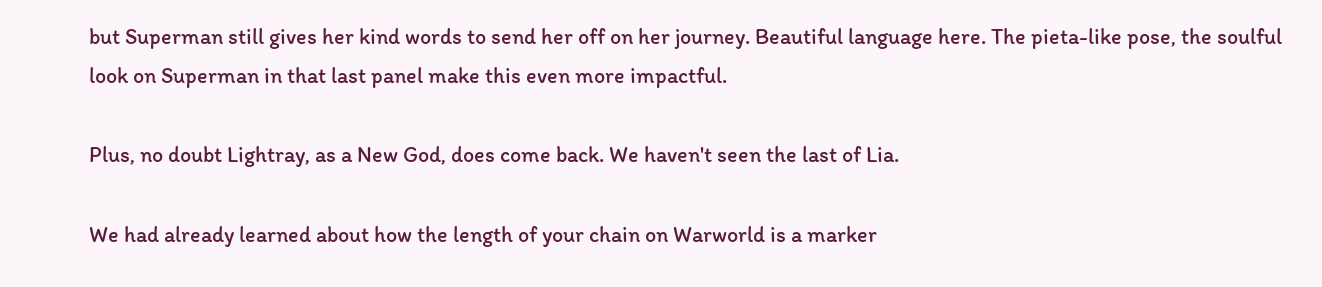but Superman still gives her kind words to send her off on her journey. Beautiful language here. The pieta-like pose, the soulful look on Superman in that last panel make this even more impactful.

Plus, no doubt Lightray, as a New God, does come back. We haven't seen the last of Lia.

We had already learned about how the length of your chain on Warworld is a marker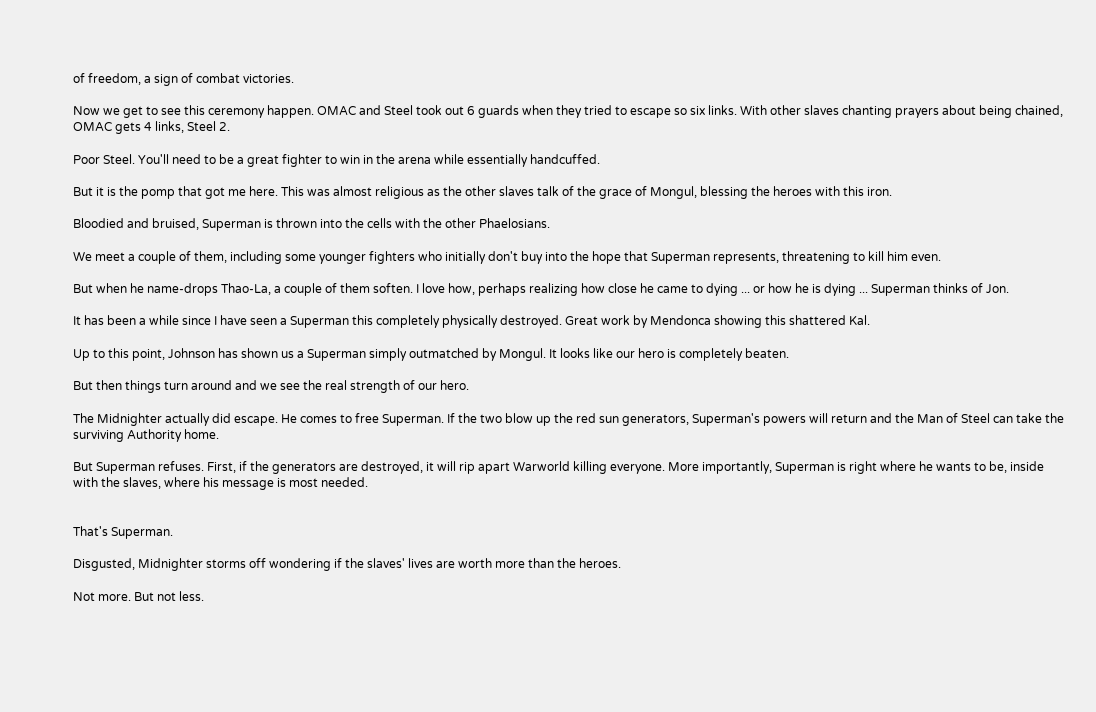of freedom, a sign of combat victories.

Now we get to see this ceremony happen. OMAC and Steel took out 6 guards when they tried to escape so six links. With other slaves chanting prayers about being chained, OMAC gets 4 links, Steel 2.

Poor Steel. You'll need to be a great fighter to win in the arena while essentially handcuffed.

But it is the pomp that got me here. This was almost religious as the other slaves talk of the grace of Mongul, blessing the heroes with this iron.

Bloodied and bruised, Superman is thrown into the cells with the other Phaelosians.

We meet a couple of them, including some younger fighters who initially don't buy into the hope that Superman represents, threatening to kill him even.

But when he name-drops Thao-La, a couple of them soften. I love how, perhaps realizing how close he came to dying ... or how he is dying ... Superman thinks of Jon.

It has been a while since I have seen a Superman this completely physically destroyed. Great work by Mendonca showing this shattered Kal.

Up to this point, Johnson has shown us a Superman simply outmatched by Mongul. It looks like our hero is completely beaten.

But then things turn around and we see the real strength of our hero.

The Midnighter actually did escape. He comes to free Superman. If the two blow up the red sun generators, Superman's powers will return and the Man of Steel can take the surviving Authority home.

But Superman refuses. First, if the generators are destroyed, it will rip apart Warworld killing everyone. More importantly, Superman is right where he wants to be, inside with the slaves, where his message is most needed.


That's Superman.

Disgusted, Midnighter storms off wondering if the slaves' lives are worth more than the heroes.

Not more. But not less.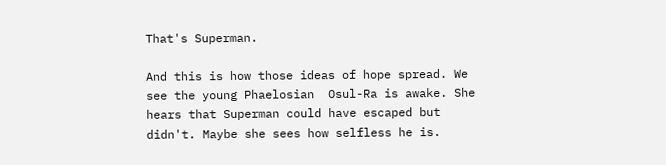That's Superman.

And this is how those ideas of hope spread. We see the young Phaelosian  Osul-Ra is awake. She hears that Superman could have escaped but didn't. Maybe she sees how selfless he is.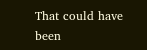That could have been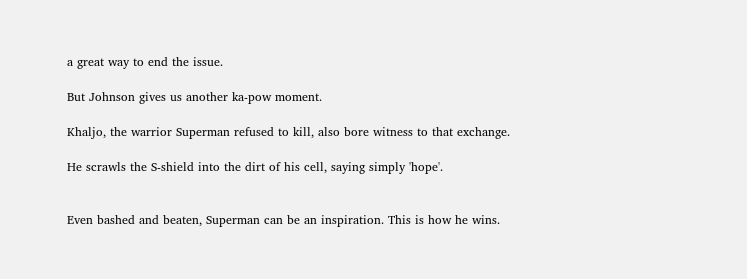a great way to end the issue.

But Johnson gives us another ka-pow moment.

Khaljo, the warrior Superman refused to kill, also bore witness to that exchange.

He scrawls the S-shield into the dirt of his cell, saying simply 'hope'.


Even bashed and beaten, Superman can be an inspiration. This is how he wins.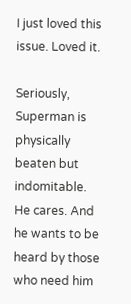I just loved this issue. Loved it.

Seriously, Superman is physically beaten but indomitable. He cares. And he wants to be heard by those who need him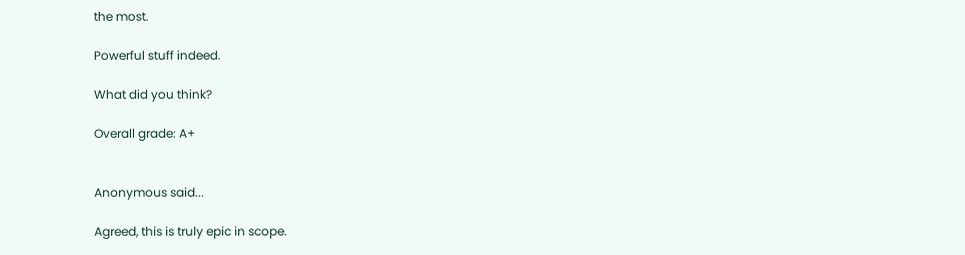the most.

Powerful stuff indeed.

What did you think?

Overall grade: A+


Anonymous said...

Agreed, this is truly epic in scope.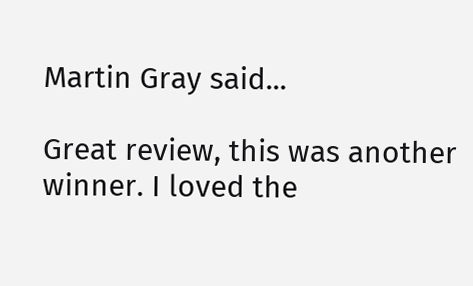Martin Gray said...

Great review, this was another winner. I loved the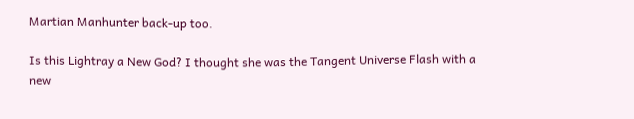Martian Manhunter back-up too.

Is this Lightray a New God? I thought she was the Tangent Universe Flash with a new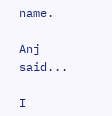name.

Anj said...

I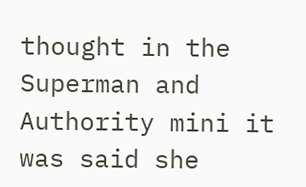thought in the Superman and Authority mini it was said she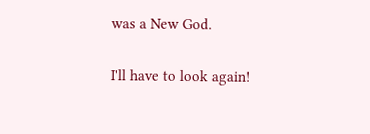was a New God.

I'll have to look again!